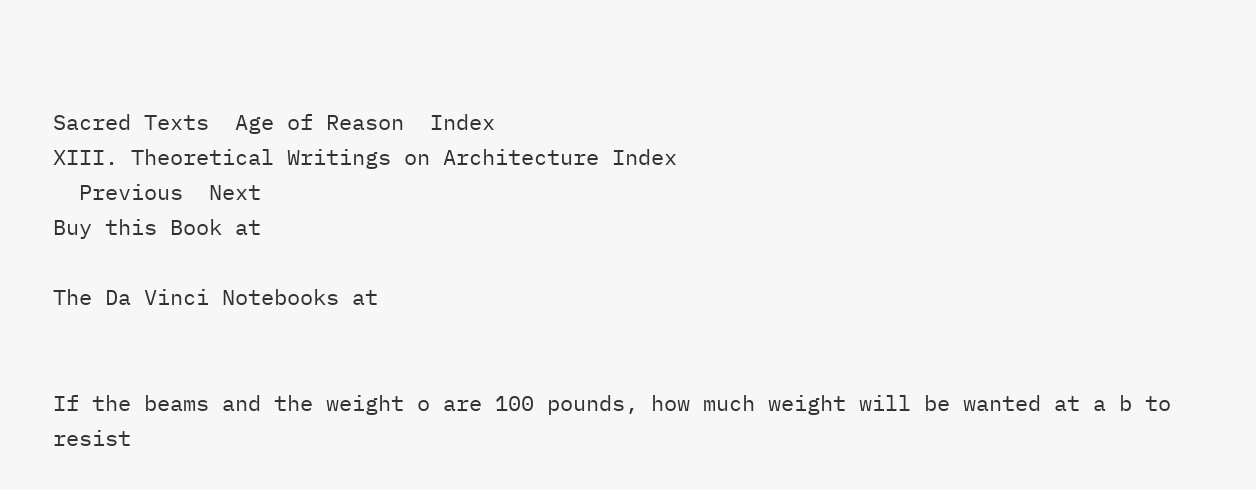Sacred Texts  Age of Reason  Index
XIII. Theoretical Writings on Architecture Index
  Previous  Next
Buy this Book at

The Da Vinci Notebooks at


If the beams and the weight o are 100 pounds, how much weight will be wanted at a b to resist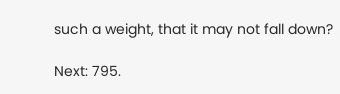such a weight, that it may not fall down?

Next: 795.